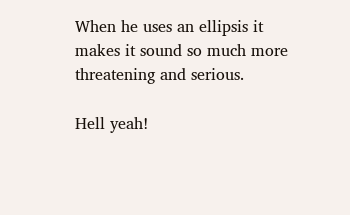When he uses an ellipsis it makes it sound so much more threatening and serious.

Hell yeah!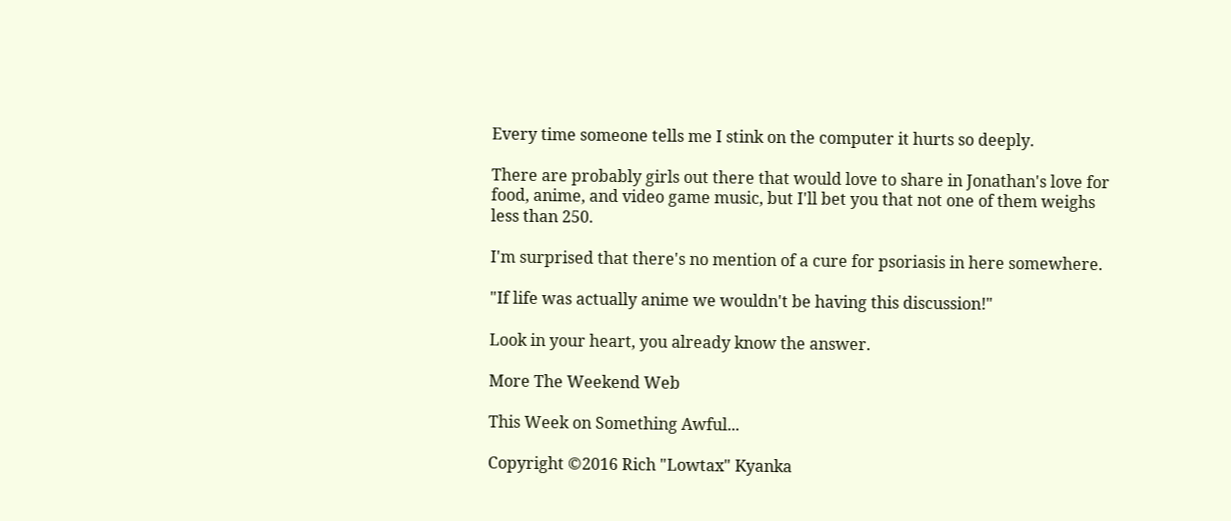Every time someone tells me I stink on the computer it hurts so deeply.

There are probably girls out there that would love to share in Jonathan's love for food, anime, and video game music, but I'll bet you that not one of them weighs less than 250.

I'm surprised that there's no mention of a cure for psoriasis in here somewhere.

"If life was actually anime we wouldn't be having this discussion!"

Look in your heart, you already know the answer.

More The Weekend Web

This Week on Something Awful...

Copyright ©2016 Rich "Lowtax" Kyanka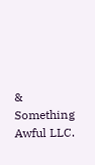& Something Awful LLC.